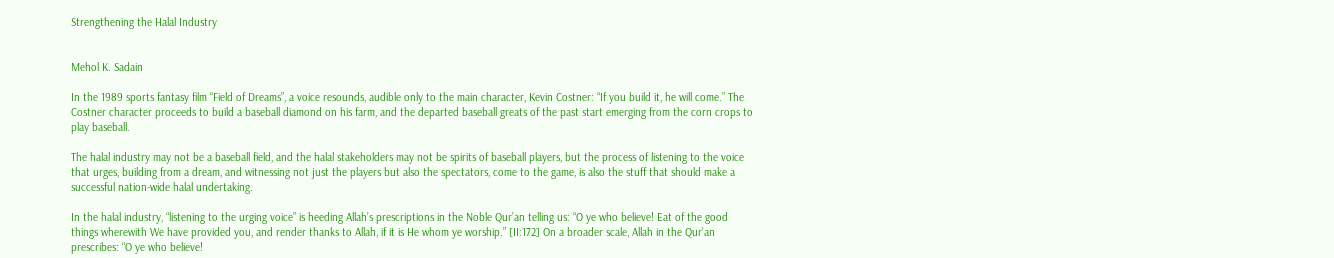Strengthening the Halal Industry


Mehol K. Sadain

In the 1989 sports fantasy film “Field of Dreams”, a voice resounds, audible only to the main character, Kevin Costner: “If you build it, he will come.” The Costner character proceeds to build a baseball diamond on his farm, and the departed baseball greats of the past start emerging from the corn crops to play baseball.

The halal industry may not be a baseball field, and the halal stakeholders may not be spirits of baseball players, but the process of listening to the voice that urges, building from a dream, and witnessing not just the players but also the spectators, come to the game, is also the stuff that should make a successful nation-wide halal undertaking.

In the halal industry, “listening to the urging voice” is heeding Allah’s prescriptions in the Noble Qur’an telling us: “O ye who believe! Eat of the good things wherewith We have provided you, and render thanks to Allah, if it is He whom ye worship.” [II:172] On a broader scale, Allah in the Qur’an prescribes: “O ye who believe!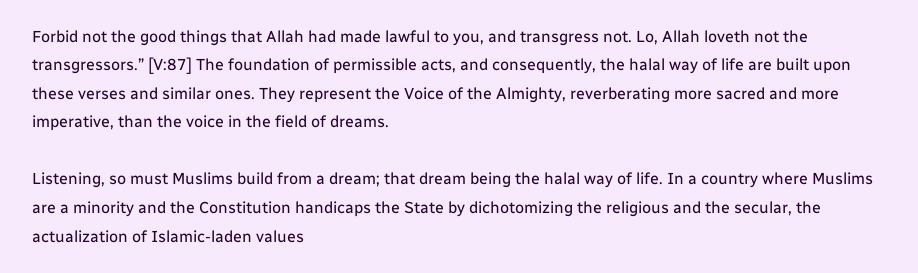Forbid not the good things that Allah had made lawful to you, and transgress not. Lo, Allah loveth not the transgressors.” [V:87] The foundation of permissible acts, and consequently, the halal way of life are built upon these verses and similar ones. They represent the Voice of the Almighty, reverberating more sacred and more imperative, than the voice in the field of dreams.

Listening, so must Muslims build from a dream; that dream being the halal way of life. In a country where Muslims are a minority and the Constitution handicaps the State by dichotomizing the religious and the secular, the actualization of Islamic-laden values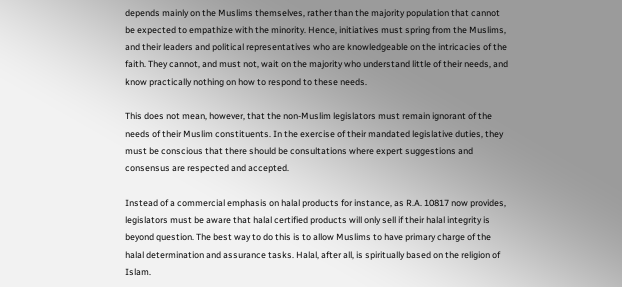depends mainly on the Muslims themselves, rather than the majority population that cannot be expected to empathize with the minority. Hence, initiatives must spring from the Muslims, and their leaders and political representatives who are knowledgeable on the intricacies of the faith. They cannot, and must not, wait on the majority who understand little of their needs, and know practically nothing on how to respond to these needs.

This does not mean, however, that the non-Muslim legislators must remain ignorant of the needs of their Muslim constituents. In the exercise of their mandated legislative duties, they must be conscious that there should be consultations where expert suggestions and consensus are respected and accepted.

Instead of a commercial emphasis on halal products for instance, as R.A. 10817 now provides, legislators must be aware that halal certified products will only sell if their halal integrity is beyond question. The best way to do this is to allow Muslims to have primary charge of the halal determination and assurance tasks. Halal, after all, is spiritually based on the religion of Islam.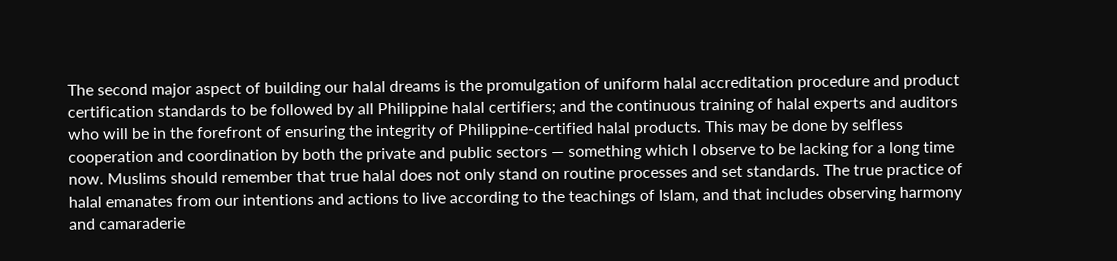The second major aspect of building our halal dreams is the promulgation of uniform halal accreditation procedure and product certification standards to be followed by all Philippine halal certifiers; and the continuous training of halal experts and auditors who will be in the forefront of ensuring the integrity of Philippine-certified halal products. This may be done by selfless cooperation and coordination by both the private and public sectors — something which I observe to be lacking for a long time now. Muslims should remember that true halal does not only stand on routine processes and set standards. The true practice of halal emanates from our intentions and actions to live according to the teachings of Islam, and that includes observing harmony and camaraderie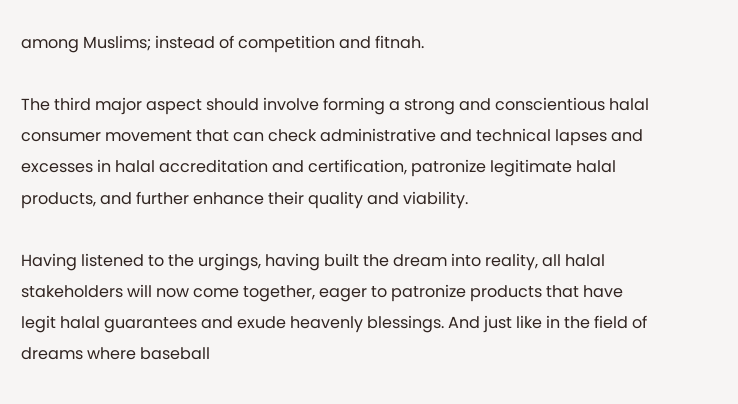among Muslims; instead of competition and fitnah.

The third major aspect should involve forming a strong and conscientious halal consumer movement that can check administrative and technical lapses and excesses in halal accreditation and certification, patronize legitimate halal products, and further enhance their quality and viability.

Having listened to the urgings, having built the dream into reality, all halal stakeholders will now come together, eager to patronize products that have legit halal guarantees and exude heavenly blessings. And just like in the field of dreams where baseball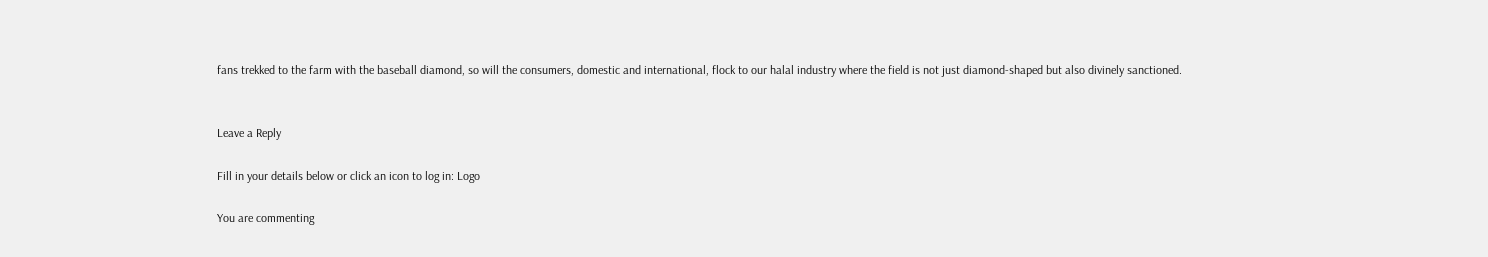fans trekked to the farm with the baseball diamond, so will the consumers, domestic and international, flock to our halal industry where the field is not just diamond-shaped but also divinely sanctioned.


Leave a Reply

Fill in your details below or click an icon to log in: Logo

You are commenting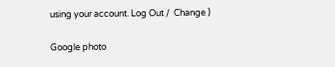using your account. Log Out /  Change )

Google photo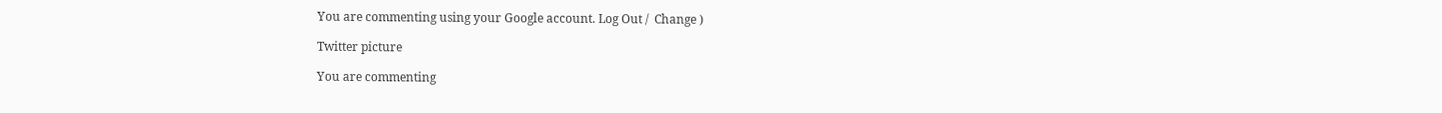You are commenting using your Google account. Log Out /  Change )

Twitter picture

You are commenting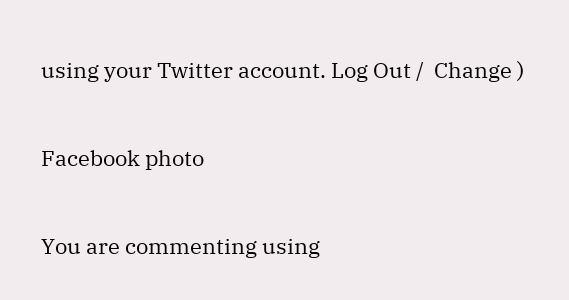using your Twitter account. Log Out /  Change )

Facebook photo

You are commenting using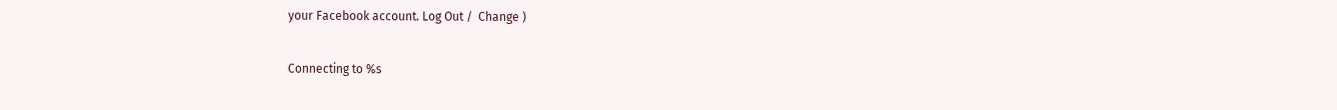your Facebook account. Log Out /  Change )

Connecting to %s